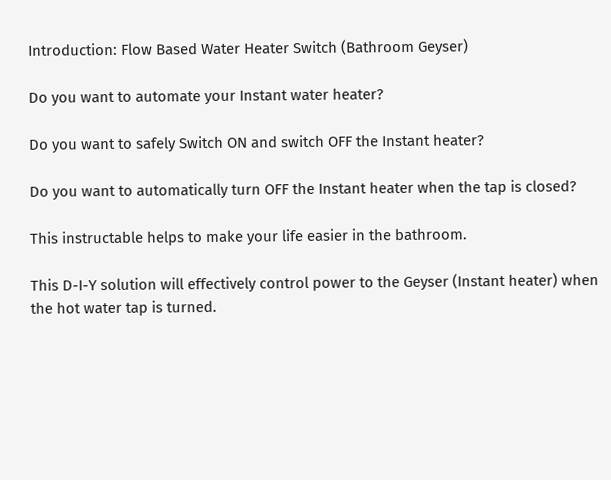Introduction: Flow Based Water Heater Switch (Bathroom Geyser)

Do you want to automate your Instant water heater?

Do you want to safely Switch ON and switch OFF the Instant heater?

Do you want to automatically turn OFF the Instant heater when the tap is closed?

This instructable helps to make your life easier in the bathroom.

This D-I-Y solution will effectively control power to the Geyser (Instant heater) when the hot water tap is turned.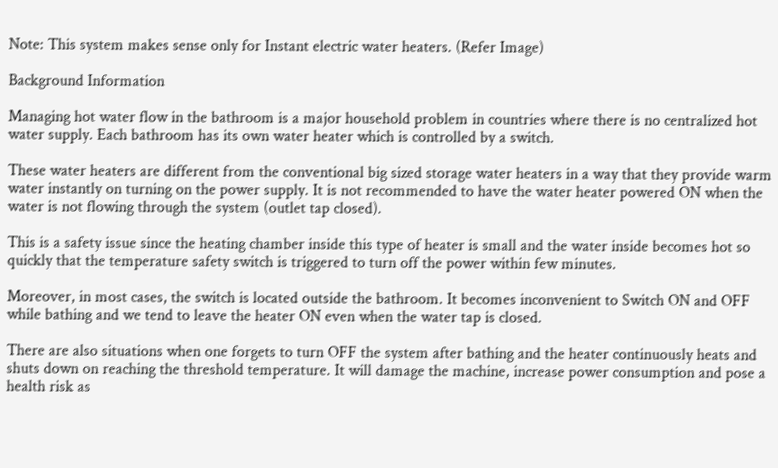Note: This system makes sense only for Instant electric water heaters. (Refer Image)

Background Information

Managing hot water flow in the bathroom is a major household problem in countries where there is no centralized hot water supply. Each bathroom has its own water heater which is controlled by a switch.

These water heaters are different from the conventional big sized storage water heaters in a way that they provide warm water instantly on turning on the power supply. It is not recommended to have the water heater powered ON when the water is not flowing through the system (outlet tap closed).

This is a safety issue since the heating chamber inside this type of heater is small and the water inside becomes hot so quickly that the temperature safety switch is triggered to turn off the power within few minutes.

Moreover, in most cases, the switch is located outside the bathroom. It becomes inconvenient to Switch ON and OFF while bathing and we tend to leave the heater ON even when the water tap is closed.

There are also situations when one forgets to turn OFF the system after bathing and the heater continuously heats and shuts down on reaching the threshold temperature. It will damage the machine, increase power consumption and pose a health risk as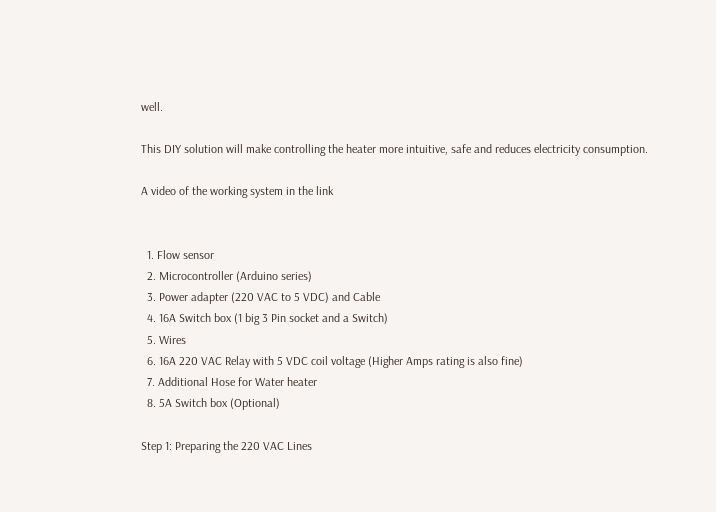well.

This DIY solution will make controlling the heater more intuitive, safe and reduces electricity consumption.

A video of the working system in the link


  1. Flow sensor
  2. Microcontroller (Arduino series)
  3. Power adapter (220 VAC to 5 VDC) and Cable
  4. 16A Switch box (1 big 3 Pin socket and a Switch)
  5. Wires
  6. 16A 220 VAC Relay with 5 VDC coil voltage (Higher Amps rating is also fine)
  7. Additional Hose for Water heater
  8. 5A Switch box (Optional)

Step 1: Preparing the 220 VAC Lines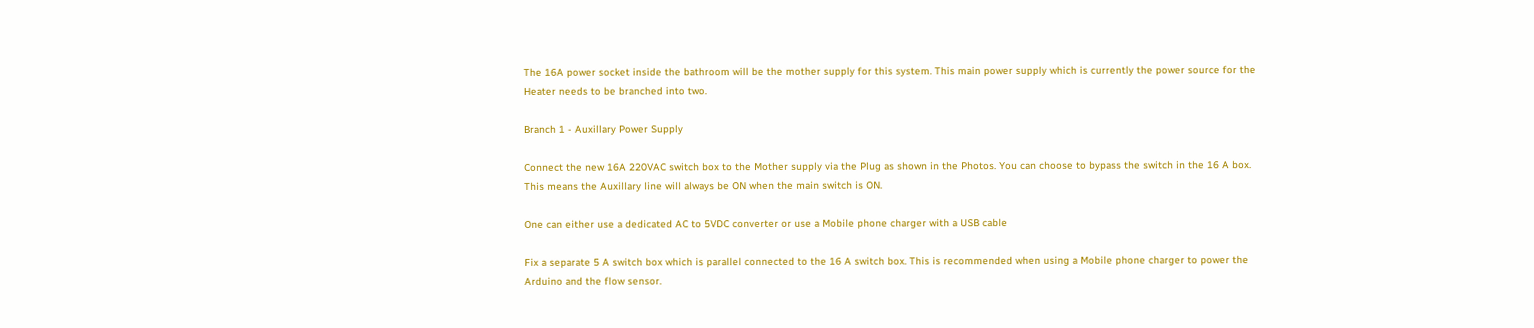The 16A power socket inside the bathroom will be the mother supply for this system. This main power supply which is currently the power source for the Heater needs to be branched into two.

Branch 1 - Auxillary Power Supply

Connect the new 16A 220VAC switch box to the Mother supply via the Plug as shown in the Photos. You can choose to bypass the switch in the 16 A box. This means the Auxillary line will always be ON when the main switch is ON.

One can either use a dedicated AC to 5VDC converter or use a Mobile phone charger with a USB cable

Fix a separate 5 A switch box which is parallel connected to the 16 A switch box. This is recommended when using a Mobile phone charger to power the Arduino and the flow sensor.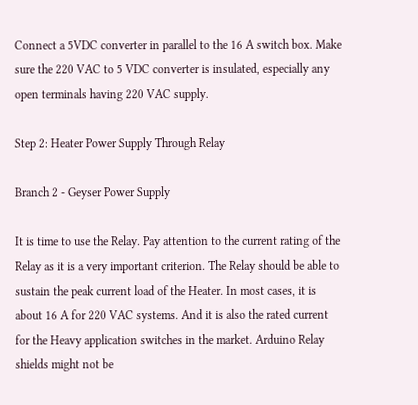Connect a 5VDC converter in parallel to the 16 A switch box. Make sure the 220 VAC to 5 VDC converter is insulated, especially any open terminals having 220 VAC supply.

Step 2: Heater Power Supply Through Relay

Branch 2 - Geyser Power Supply

It is time to use the Relay. Pay attention to the current rating of the Relay as it is a very important criterion. The Relay should be able to sustain the peak current load of the Heater. In most cases, it is about 16 A for 220 VAC systems. And it is also the rated current for the Heavy application switches in the market. Arduino Relay shields might not be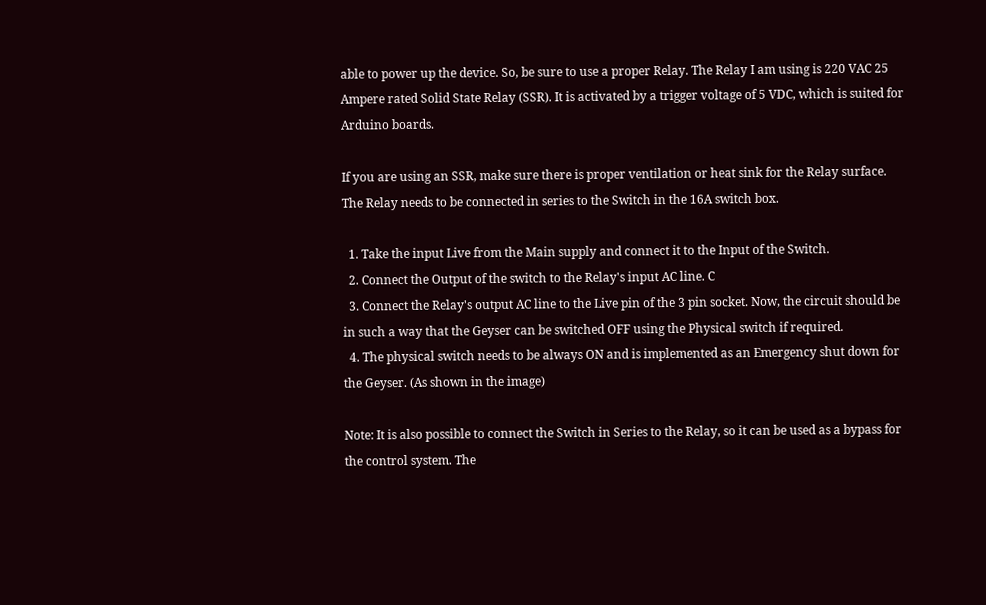able to power up the device. So, be sure to use a proper Relay. The Relay I am using is 220 VAC 25 Ampere rated Solid State Relay (SSR). It is activated by a trigger voltage of 5 VDC, which is suited for Arduino boards.

If you are using an SSR, make sure there is proper ventilation or heat sink for the Relay surface. The Relay needs to be connected in series to the Switch in the 16A switch box.

  1. Take the input Live from the Main supply and connect it to the Input of the Switch.
  2. Connect the Output of the switch to the Relay's input AC line. C
  3. Connect the Relay's output AC line to the Live pin of the 3 pin socket. Now, the circuit should be in such a way that the Geyser can be switched OFF using the Physical switch if required.
  4. The physical switch needs to be always ON and is implemented as an Emergency shut down for the Geyser. (As shown in the image)

Note: It is also possible to connect the Switch in Series to the Relay, so it can be used as a bypass for the control system. The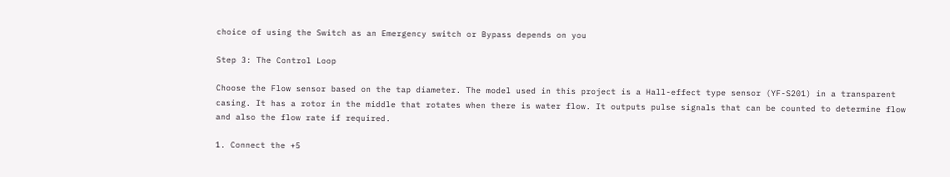choice of using the Switch as an Emergency switch or Bypass depends on you

Step 3: The Control Loop

Choose the Flow sensor based on the tap diameter. The model used in this project is a Hall-effect type sensor (YF-S201) in a transparent casing. It has a rotor in the middle that rotates when there is water flow. It outputs pulse signals that can be counted to determine flow and also the flow rate if required.

1. Connect the +5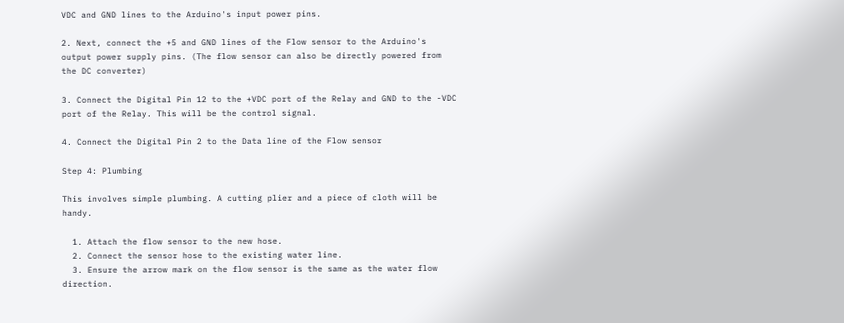VDC and GND lines to the Arduino's input power pins.

2. Next, connect the +5 and GND lines of the Flow sensor to the Arduino's output power supply pins. (The flow sensor can also be directly powered from the DC converter)

3. Connect the Digital Pin 12 to the +VDC port of the Relay and GND to the -VDC port of the Relay. This will be the control signal.

4. Connect the Digital Pin 2 to the Data line of the Flow sensor

Step 4: Plumbing

This involves simple plumbing. A cutting plier and a piece of cloth will be handy.

  1. Attach the flow sensor to the new hose.
  2. Connect the sensor hose to the existing water line.
  3. Ensure the arrow mark on the flow sensor is the same as the water flow direction.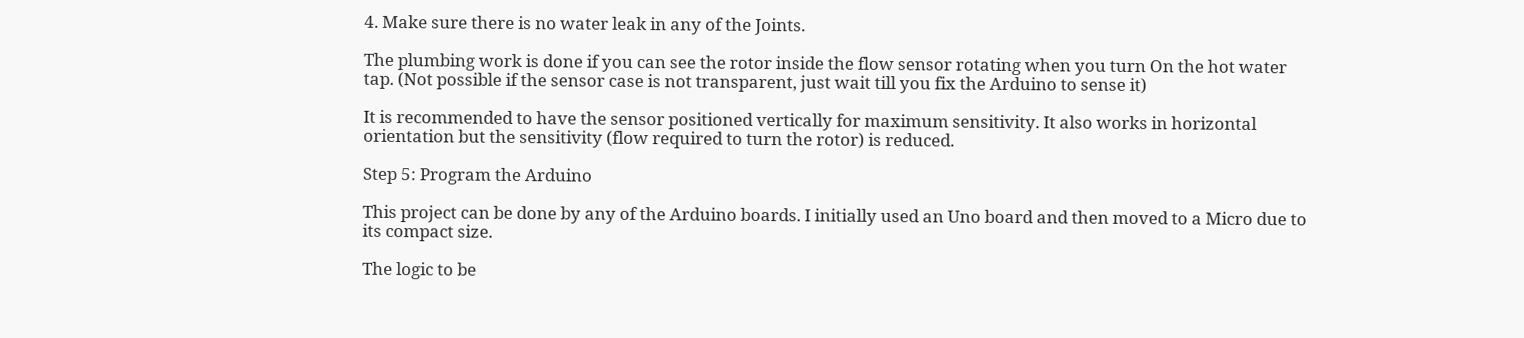4. Make sure there is no water leak in any of the Joints.

The plumbing work is done if you can see the rotor inside the flow sensor rotating when you turn On the hot water tap. (Not possible if the sensor case is not transparent, just wait till you fix the Arduino to sense it)

It is recommended to have the sensor positioned vertically for maximum sensitivity. It also works in horizontal orientation but the sensitivity (flow required to turn the rotor) is reduced.

Step 5: Program the Arduino

This project can be done by any of the Arduino boards. I initially used an Uno board and then moved to a Micro due to its compact size.

The logic to be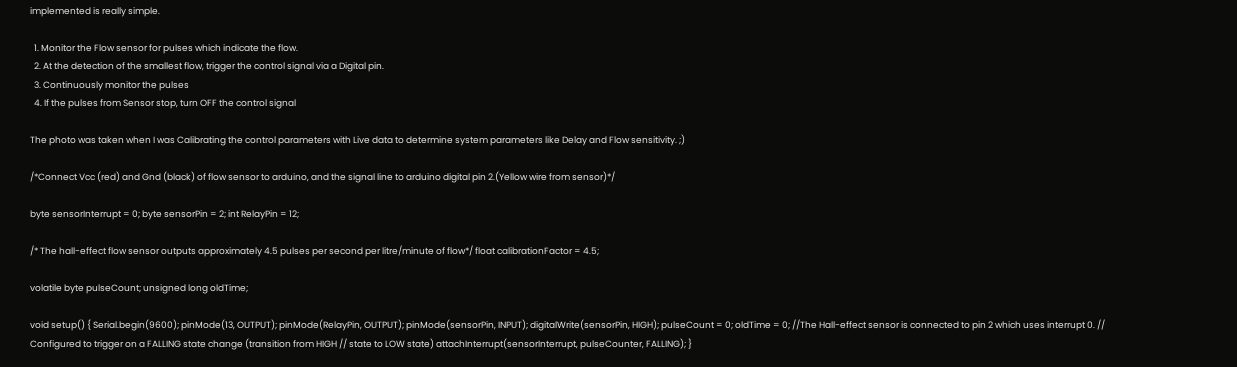implemented is really simple.

  1. Monitor the Flow sensor for pulses which indicate the flow.
  2. At the detection of the smallest flow, trigger the control signal via a Digital pin.
  3. Continuously monitor the pulses
  4. If the pulses from Sensor stop, turn OFF the control signal

The photo was taken when I was Calibrating the control parameters with Live data to determine system parameters like Delay and Flow sensitivity. ;)

/*Connect Vcc (red) and Gnd (black) of flow sensor to arduino, and the signal line to arduino digital pin 2.(Yellow wire from sensor)*/

byte sensorInterrupt = 0; byte sensorPin = 2; int RelayPin = 12;

/* The hall-effect flow sensor outputs approximately 4.5 pulses per second per litre/minute of flow*/ float calibrationFactor = 4.5;

volatile byte pulseCount; unsigned long oldTime;

void setup() { Serial.begin(9600); pinMode(13, OUTPUT); pinMode(RelayPin, OUTPUT); pinMode(sensorPin, INPUT); digitalWrite(sensorPin, HIGH); pulseCount = 0; oldTime = 0; //The Hall-effect sensor is connected to pin 2 which uses interrupt 0. // Configured to trigger on a FALLING state change (transition from HIGH // state to LOW state) attachInterrupt(sensorInterrupt, pulseCounter, FALLING); }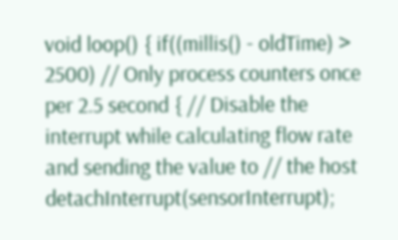void loop() { if((millis() - oldTime) > 2500) // Only process counters once per 2.5 second { // Disable the interrupt while calculating flow rate and sending the value to // the host detachInterrupt(sensorInterrupt);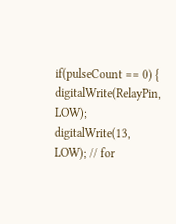if(pulseCount == 0) { digitalWrite(RelayPin, LOW); digitalWrite(13, LOW); // for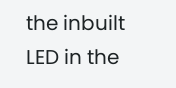the inbuilt LED in the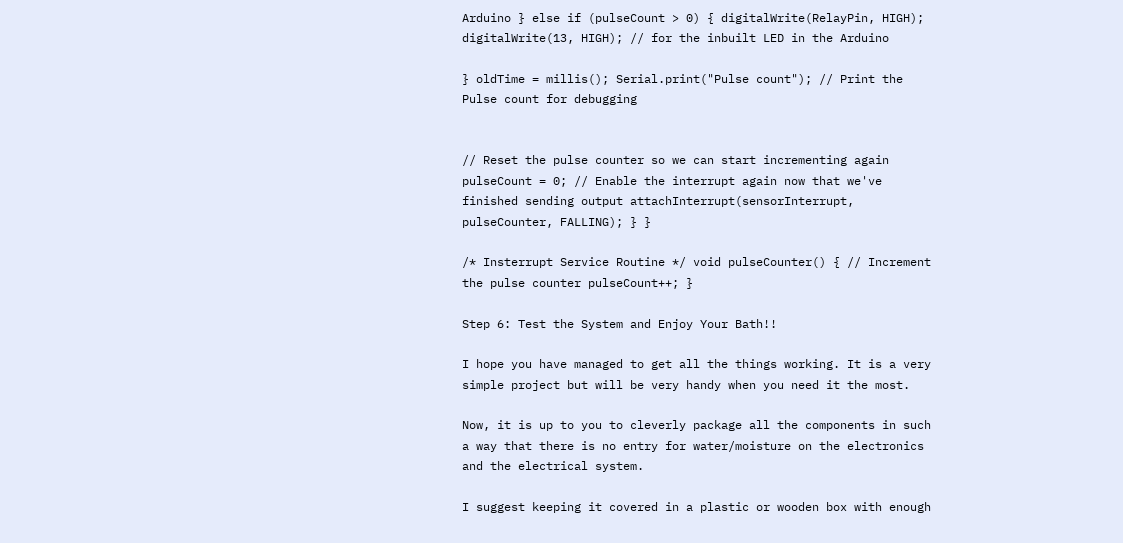Arduino } else if (pulseCount > 0) { digitalWrite(RelayPin, HIGH); digitalWrite(13, HIGH); // for the inbuilt LED in the Arduino

} oldTime = millis(); Serial.print("Pulse count"); // Print the Pulse count for debugging


// Reset the pulse counter so we can start incrementing again pulseCount = 0; // Enable the interrupt again now that we've finished sending output attachInterrupt(sensorInterrupt, pulseCounter, FALLING); } }

/* Insterrupt Service Routine */ void pulseCounter() { // Increment the pulse counter pulseCount++; }

Step 6: Test the System and Enjoy Your Bath!!

I hope you have managed to get all the things working. It is a very simple project but will be very handy when you need it the most.

Now, it is up to you to cleverly package all the components in such a way that there is no entry for water/moisture on the electronics and the electrical system.

I suggest keeping it covered in a plastic or wooden box with enough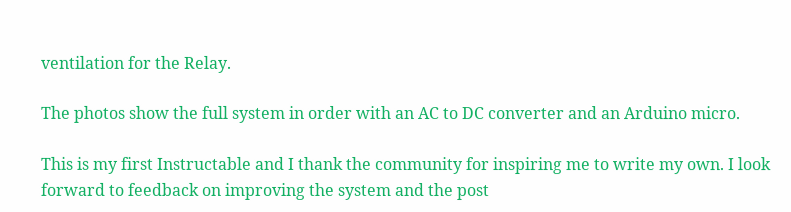ventilation for the Relay.

The photos show the full system in order with an AC to DC converter and an Arduino micro.

This is my first Instructable and I thank the community for inspiring me to write my own. I look forward to feedback on improving the system and the post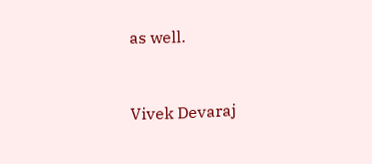as well.


Vivek Devaraj